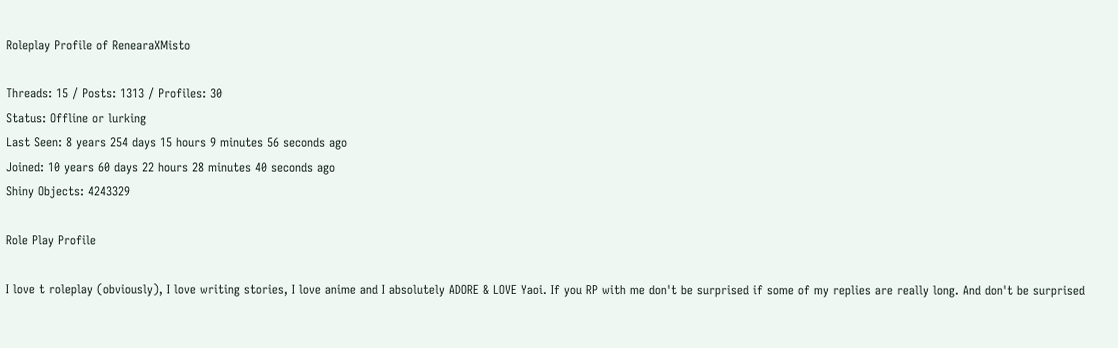Roleplay Profile of RenearaXMisto

Threads: 15 / Posts: 1313 / Profiles: 30
Status: Offline or lurking
Last Seen: 8 years 254 days 15 hours 9 minutes 56 seconds ago
Joined: 10 years 60 days 22 hours 28 minutes 40 seconds ago
Shiny Objects: 4243329

Role Play Profile

I love t roleplay (obviously), I love writing stories, I love anime and I absolutely ADORE & LOVE Yaoi. If you RP with me don't be surprised if some of my replies are really long. And don't be surprised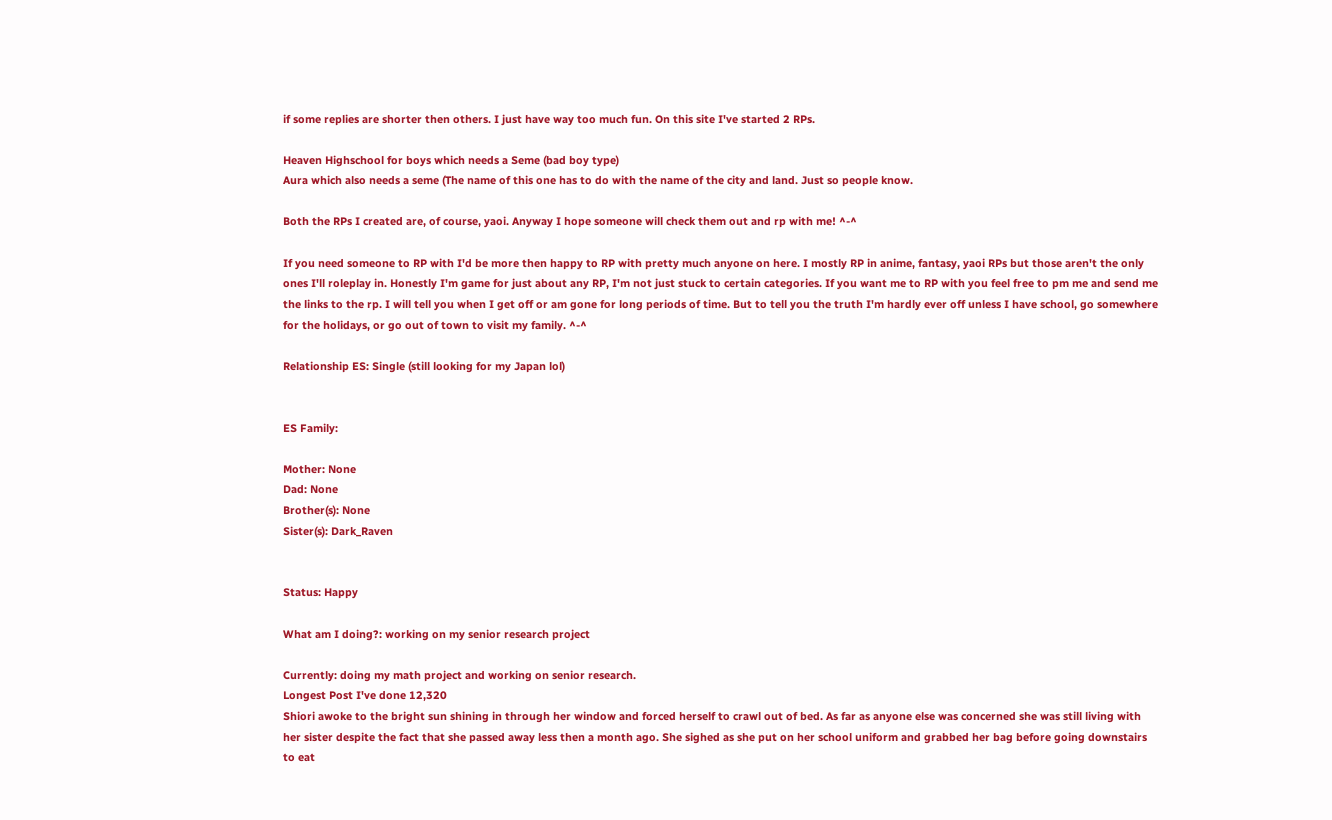if some replies are shorter then others. I just have way too much fun. On this site I've started 2 RPs.

Heaven Highschool for boys which needs a Seme (bad boy type)
Aura which also needs a seme (The name of this one has to do with the name of the city and land. Just so people know.

Both the RPs I created are, of course, yaoi. Anyway I hope someone will check them out and rp with me! ^-^

If you need someone to RP with I'd be more then happy to RP with pretty much anyone on here. I mostly RP in anime, fantasy, yaoi RPs but those aren't the only ones I'll roleplay in. Honestly I'm game for just about any RP, I'm not just stuck to certain categories. If you want me to RP with you feel free to pm me and send me the links to the rp. I will tell you when I get off or am gone for long periods of time. But to tell you the truth I'm hardly ever off unless I have school, go somewhere for the holidays, or go out of town to visit my family. ^-^

Relationship ES: Single (still looking for my Japan lol)


ES Family:

Mother: None
Dad: None
Brother(s): None
Sister(s): Dark_Raven


Status: Happy

What am I doing?: working on my senior research project

Currently: doing my math project and working on senior research.
Longest Post I've done 12,320
Shiori awoke to the bright sun shining in through her window and forced herself to crawl out of bed. As far as anyone else was concerned she was still living with her sister despite the fact that she passed away less then a month ago. She sighed as she put on her school uniform and grabbed her bag before going downstairs to eat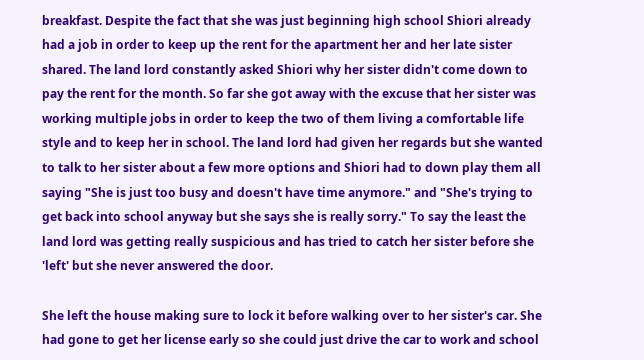breakfast. Despite the fact that she was just beginning high school Shiori already had a job in order to keep up the rent for the apartment her and her late sister shared. The land lord constantly asked Shiori why her sister didn't come down to pay the rent for the month. So far she got away with the excuse that her sister was working multiple jobs in order to keep the two of them living a comfortable life style and to keep her in school. The land lord had given her regards but she wanted to talk to her sister about a few more options and Shiori had to down play them all saying "She is just too busy and doesn't have time anymore." and "She's trying to get back into school anyway but she says she is really sorry." To say the least the land lord was getting really suspicious and has tried to catch her sister before she 'left' but she never answered the door.

She left the house making sure to lock it before walking over to her sister's car. She had gone to get her license early so she could just drive the car to work and school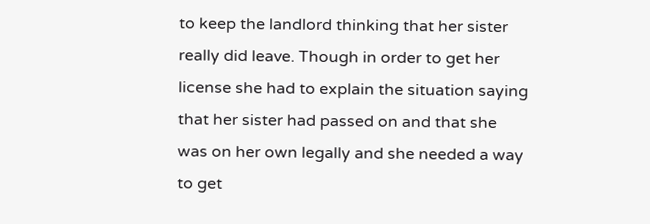to keep the landlord thinking that her sister really did leave. Though in order to get her license she had to explain the situation saying that her sister had passed on and that she was on her own legally and she needed a way to get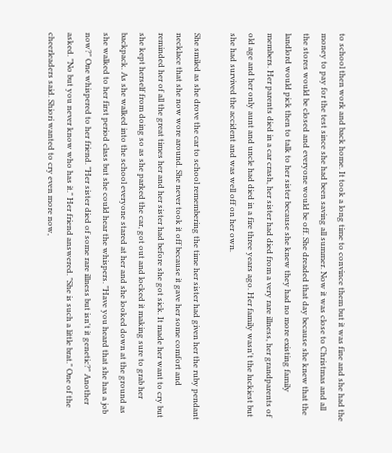to school then work and back home. It took a long time to convince them but it was fine and she had the money to pay for the test since she had been saving all summer. Now it was close to Christmas and all the stores would be closed and everyone would be off. She dreaded that day because she knew that the landlord would pick then to talk to her sister because she knew they had no more existing family members. Her parents died in a car crash, her sister had died from a very rare illness, her grandparents of old age and her only aunt and uncle had died in a fire three years ago. Her family wasn't the luckiest but she had survived the accident and was well off on her own.

She smiled as she drove the car to school remembering the time her sister had given her the ruby pendant necklace that she now wore around. She never took it off because it gave her some comfort and reminded her of all the great times her and her sister had before she got sick. It made her want to cry but she kept herself from doing so as she parked the car, got out and locked it making sure to grab her backpack. As she walked into the school everyone stared at her and she looked down at the ground as she walked to her first period class but she could hear the whispers. "Have you heard that she has a job now?" One whispered to her friend. "Her sister died of some rare illness but isn't it genetic?" Another asked. "No but you never know who has it." Her friend answered. "She is such a little brat." One of the cheerleaders said. Shiori wanted to cry even more now,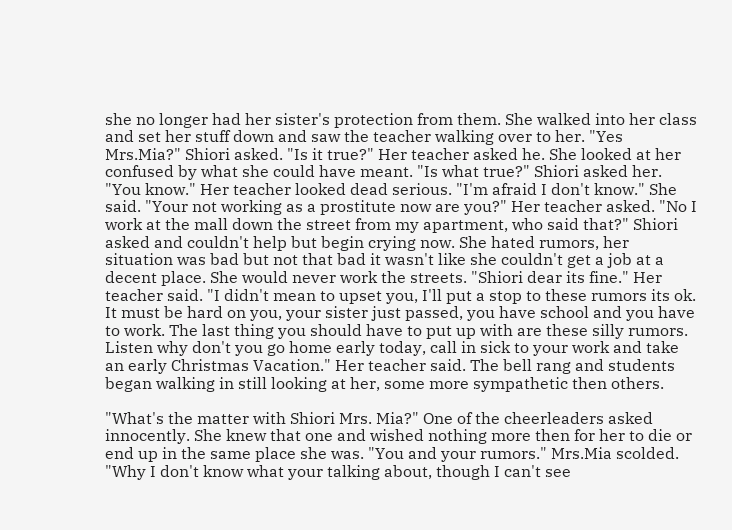she no longer had her sister's protection from them. She walked into her class and set her stuff down and saw the teacher walking over to her. "Yes Mrs.Mia?" Shiori asked. "Is it true?" Her teacher asked he. She looked at her confused by what she could have meant. "Is what true?" Shiori asked her. "You know." Her teacher looked dead serious. "I'm afraid I don't know." She said. "Your not working as a prostitute now are you?" Her teacher asked. "No I work at the mall down the street from my apartment, who said that?" Shiori asked and couldn't help but begin crying now. She hated rumors, her situation was bad but not that bad it wasn't like she couldn't get a job at a decent place. She would never work the streets. "Shiori dear its fine." Her teacher said. "I didn't mean to upset you, I'll put a stop to these rumors its ok. It must be hard on you, your sister just passed, you have school and you have to work. The last thing you should have to put up with are these silly rumors. Listen why don't you go home early today, call in sick to your work and take an early Christmas Vacation." Her teacher said. The bell rang and students began walking in still looking at her, some more sympathetic then others.

"What's the matter with Shiori Mrs. Mia?" One of the cheerleaders asked innocently. She knew that one and wished nothing more then for her to die or end up in the same place she was. "You and your rumors." Mrs.Mia scolded. "Why I don't know what your talking about, though I can't see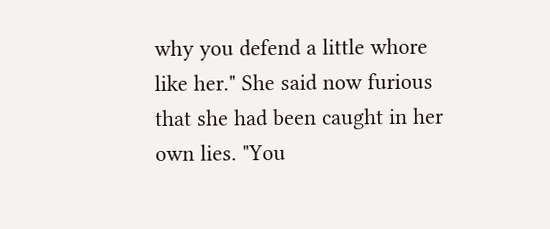why you defend a little whore like her." She said now furious that she had been caught in her own lies. "You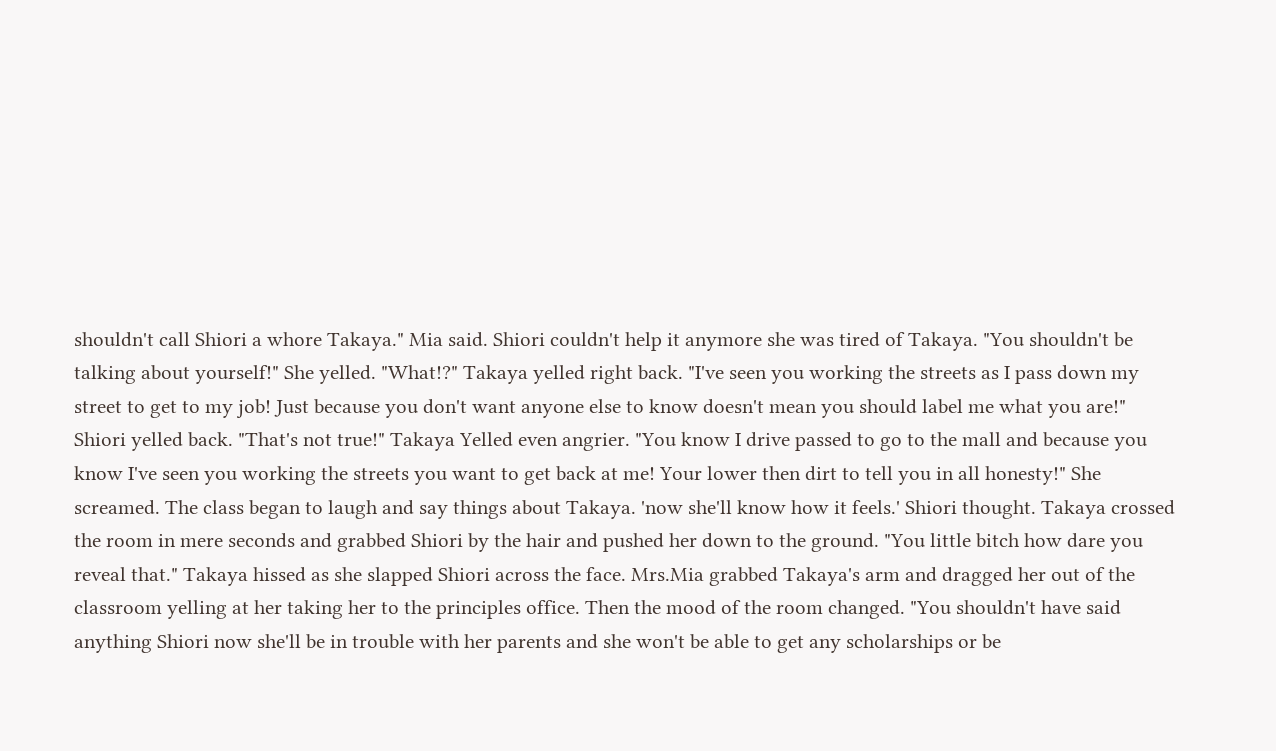shouldn't call Shiori a whore Takaya." Mia said. Shiori couldn't help it anymore she was tired of Takaya. "You shouldn't be talking about yourself!" She yelled. "What!?" Takaya yelled right back. "I've seen you working the streets as I pass down my street to get to my job! Just because you don't want anyone else to know doesn't mean you should label me what you are!" Shiori yelled back. "That's not true!" Takaya Yelled even angrier. "You know I drive passed to go to the mall and because you know I've seen you working the streets you want to get back at me! Your lower then dirt to tell you in all honesty!" She screamed. The class began to laugh and say things about Takaya. 'now she'll know how it feels.' Shiori thought. Takaya crossed the room in mere seconds and grabbed Shiori by the hair and pushed her down to the ground. "You little bitch how dare you reveal that." Takaya hissed as she slapped Shiori across the face. Mrs.Mia grabbed Takaya's arm and dragged her out of the classroom yelling at her taking her to the principles office. Then the mood of the room changed. "You shouldn't have said anything Shiori now she'll be in trouble with her parents and she won't be able to get any scholarships or be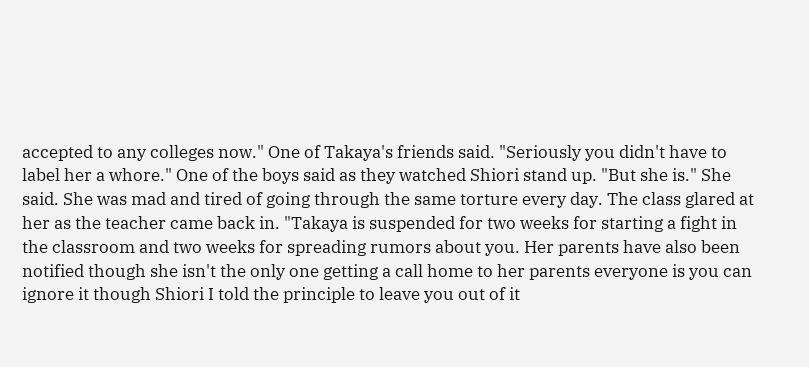accepted to any colleges now." One of Takaya's friends said. "Seriously you didn't have to label her a whore." One of the boys said as they watched Shiori stand up. "But she is." She said. She was mad and tired of going through the same torture every day. The class glared at her as the teacher came back in. "Takaya is suspended for two weeks for starting a fight in the classroom and two weeks for spreading rumors about you. Her parents have also been notified though she isn't the only one getting a call home to her parents everyone is you can ignore it though Shiori I told the principle to leave you out of it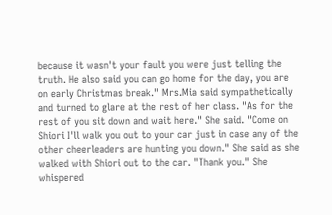because it wasn't your fault you were just telling the truth. He also said you can go home for the day, you are on early Christmas break." Mrs.Mia said sympathetically and turned to glare at the rest of her class. "As for the rest of you sit down and wait here." She said. "Come on Shiori I'll walk you out to your car just in case any of the other cheerleaders are hunting you down." She said as she walked with Shiori out to the car. "Thank you." She whispered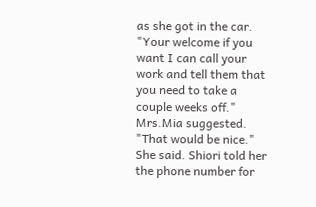as she got in the car. "Your welcome if you want I can call your work and tell them that you need to take a couple weeks off." Mrs.Mia suggested. "That would be nice." She said. Shiori told her the phone number for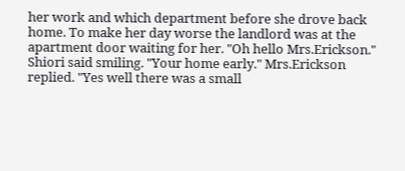her work and which department before she drove back home. To make her day worse the landlord was at the apartment door waiting for her. "Oh hello Mrs.Erickson." Shiori said smiling. "Your home early." Mrs.Erickson replied. "Yes well there was a small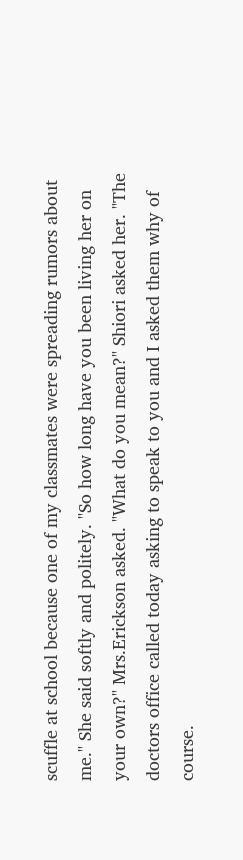scuffle at school because one of my classmates were spreading rumors about me." She said softly and politely. "So how long have you been living her on your own?" Mrs.Erickson asked. "What do you mean?" Shiori asked her. "The doctors office called today asking to speak to you and I asked them why of course.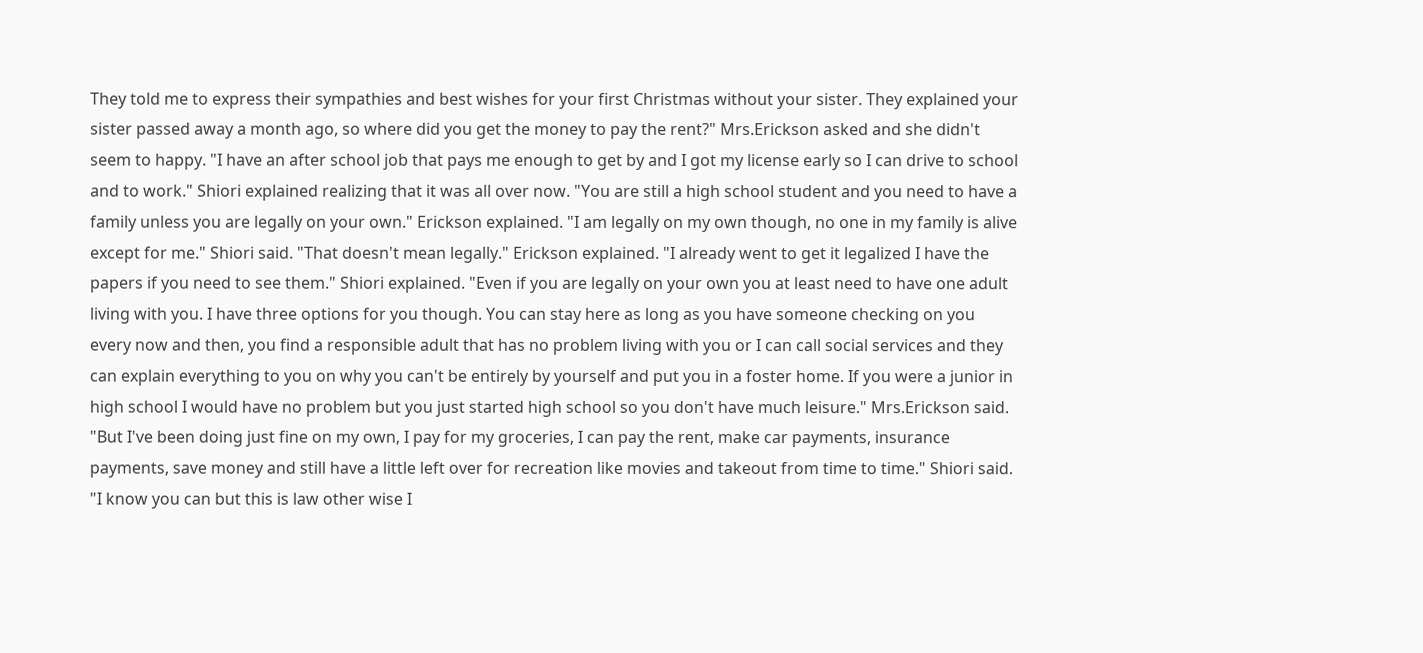They told me to express their sympathies and best wishes for your first Christmas without your sister. They explained your sister passed away a month ago, so where did you get the money to pay the rent?" Mrs.Erickson asked and she didn't seem to happy. "I have an after school job that pays me enough to get by and I got my license early so I can drive to school and to work." Shiori explained realizing that it was all over now. "You are still a high school student and you need to have a family unless you are legally on your own." Erickson explained. "I am legally on my own though, no one in my family is alive except for me." Shiori said. "That doesn't mean legally." Erickson explained. "I already went to get it legalized I have the papers if you need to see them." Shiori explained. "Even if you are legally on your own you at least need to have one adult living with you. I have three options for you though. You can stay here as long as you have someone checking on you every now and then, you find a responsible adult that has no problem living with you or I can call social services and they can explain everything to you on why you can't be entirely by yourself and put you in a foster home. If you were a junior in high school I would have no problem but you just started high school so you don't have much leisure." Mrs.Erickson said. "But I've been doing just fine on my own, I pay for my groceries, I can pay the rent, make car payments, insurance payments, save money and still have a little left over for recreation like movies and takeout from time to time." Shiori said. "I know you can but this is law other wise I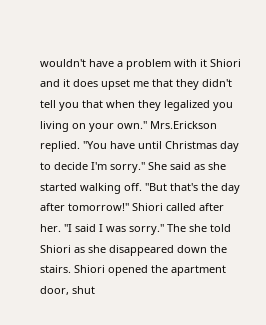wouldn't have a problem with it Shiori and it does upset me that they didn't tell you that when they legalized you living on your own." Mrs.Erickson replied. "You have until Christmas day to decide I'm sorry." She said as she started walking off. "But that's the day after tomorrow!" Shiori called after her. "I said I was sorry." The she told Shiori as she disappeared down the stairs. Shiori opened the apartment door, shut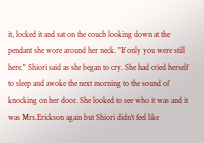it, locked it and sat on the couch looking down at the pendant she wore around her neck. "If only you were still here." Shiori said as she began to cry. She had cried herself to sleep and awoke the next morning to the sound of knocking on her door. She looked to see who it was and it was Mrs.Erickson again but Shiori didn't feel like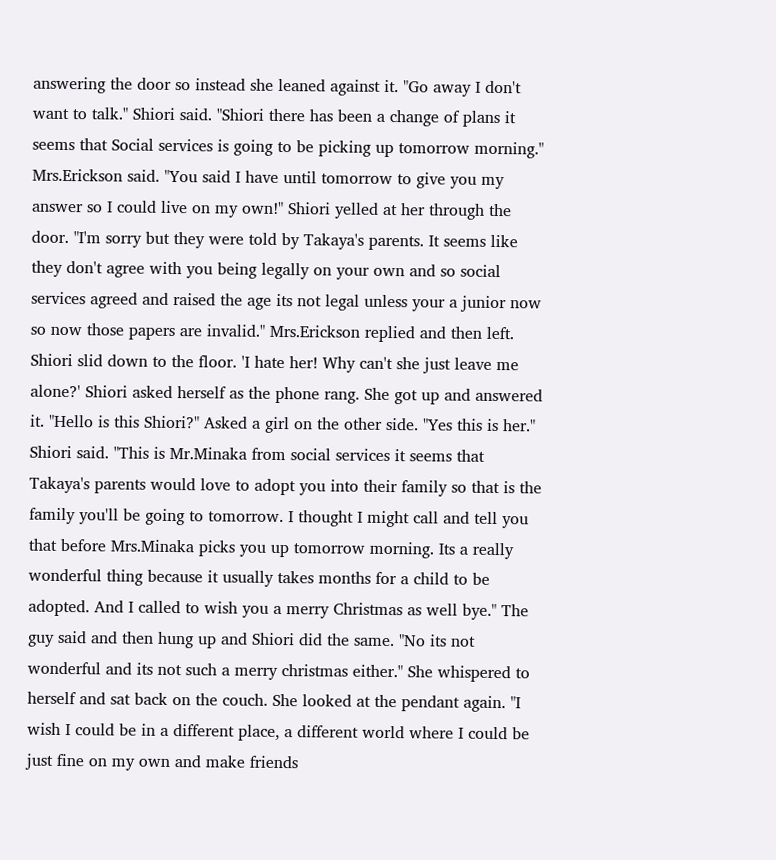answering the door so instead she leaned against it. "Go away I don't want to talk." Shiori said. "Shiori there has been a change of plans it seems that Social services is going to be picking up tomorrow morning." Mrs.Erickson said. "You said I have until tomorrow to give you my answer so I could live on my own!" Shiori yelled at her through the door. "I'm sorry but they were told by Takaya's parents. It seems like they don't agree with you being legally on your own and so social services agreed and raised the age its not legal unless your a junior now so now those papers are invalid." Mrs.Erickson replied and then left. Shiori slid down to the floor. 'I hate her! Why can't she just leave me alone?' Shiori asked herself as the phone rang. She got up and answered it. "Hello is this Shiori?" Asked a girl on the other side. "Yes this is her." Shiori said. "This is Mr.Minaka from social services it seems that Takaya's parents would love to adopt you into their family so that is the family you'll be going to tomorrow. I thought I might call and tell you that before Mrs.Minaka picks you up tomorrow morning. Its a really wonderful thing because it usually takes months for a child to be adopted. And I called to wish you a merry Christmas as well bye." The guy said and then hung up and Shiori did the same. "No its not wonderful and its not such a merry christmas either." She whispered to herself and sat back on the couch. She looked at the pendant again. "I wish I could be in a different place, a different world where I could be just fine on my own and make friends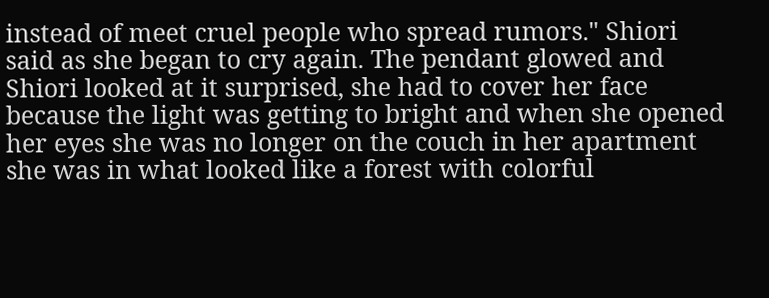instead of meet cruel people who spread rumors." Shiori said as she began to cry again. The pendant glowed and Shiori looked at it surprised, she had to cover her face because the light was getting to bright and when she opened her eyes she was no longer on the couch in her apartment she was in what looked like a forest with colorful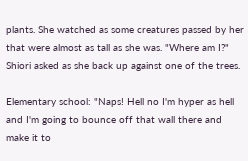plants. She watched as some creatures passed by her that were almost as tall as she was. "Where am I?" Shiori asked as she back up against one of the trees.

Elementary school: "Naps! Hell no I'm hyper as hell and I'm going to bounce off that wall there and make it to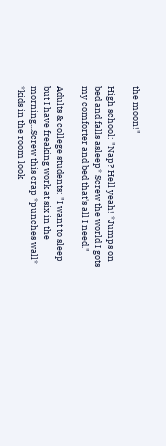the moon!"

High school: "Nap? Hell yeah! *Jumps on bed and falls asleep* Screw the world I gots my comforter and bed that's all I need."

Adults & college students: "I want to sleep but I have freaking work at six in the morning...Screw this crap *punches wall* *kids in the room look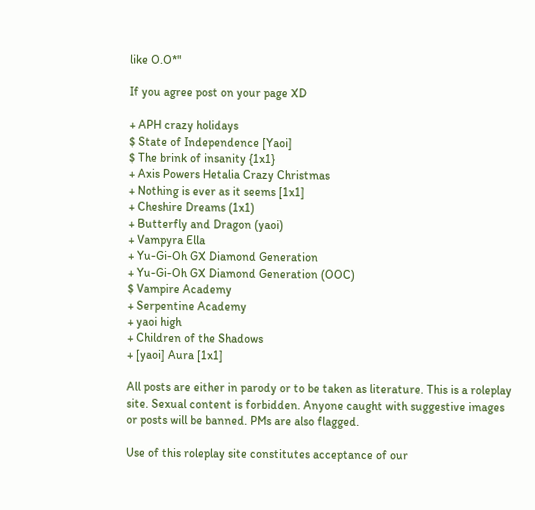like O.O*"

If you agree post on your page XD

+ APH crazy holidays
$ State of Independence [Yaoi]
$ The brink of insanity {1x1}
+ Axis Powers Hetalia Crazy Christmas
+ Nothing is ever as it seems [1x1]
+ Cheshire Dreams (1x1)
+ Butterfly and Dragon (yaoi)
+ Vampyra Ella
+ Yu-Gi-Oh GX Diamond Generation
+ Yu-Gi-Oh GX Diamond Generation (OOC)
$ Vampire Academy
+ Serpentine Academy
+ yaoi high
+ Children of the Shadows
+ [yaoi] Aura [1x1]

All posts are either in parody or to be taken as literature. This is a roleplay site. Sexual content is forbidden. Anyone caught with suggestive images or posts will be banned. PMs are also flagged.

Use of this roleplay site constitutes acceptance of our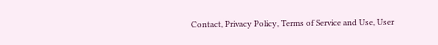Contact, Privacy Policy, Terms of Service and Use, User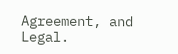Agreement, and Legal.